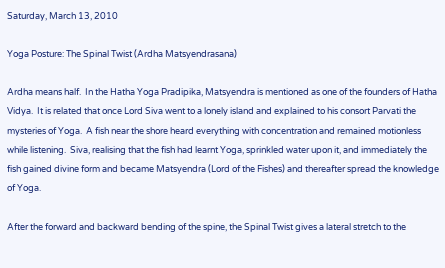Saturday, March 13, 2010

Yoga Posture: The Spinal Twist (Ardha Matsyendrasana)

Ardha means half.  In the Hatha Yoga Pradipika, Matsyendra is mentioned as one of the founders of Hatha Vidya.  It is related that once Lord Siva went to a lonely island and explained to his consort Parvati the mysteries of Yoga.  A fish near the shore heard everything with concentration and remained motionless while listening.  Siva, realising that the fish had learnt Yoga, sprinkled water upon it, and immediately the fish gained divine form and became Matsyendra (Lord of the Fishes) and thereafter spread the knowledge of Yoga.

After the forward and backward bending of the spine, the Spinal Twist gives a lateral stretch to the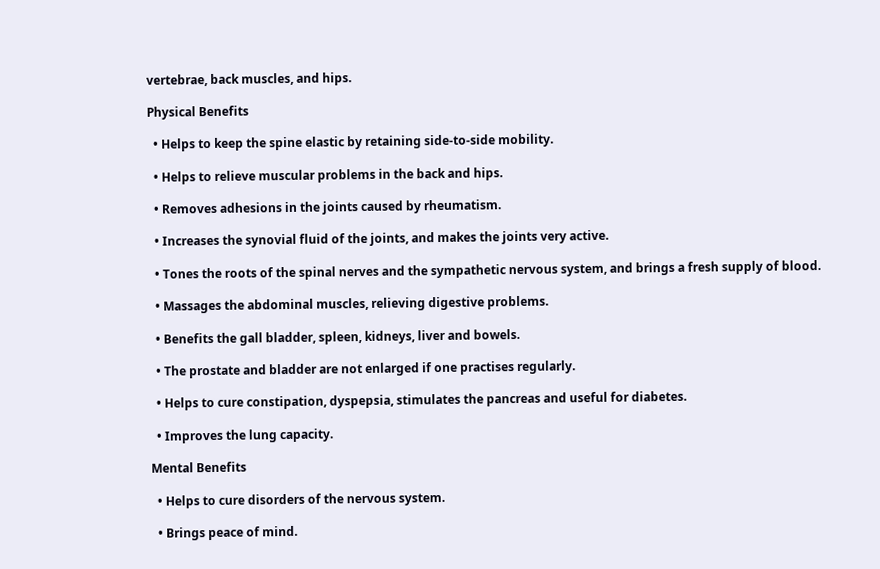vertebrae, back muscles, and hips.

Physical Benefits

  • Helps to keep the spine elastic by retaining side-to-side mobility.

  • Helps to relieve muscular problems in the back and hips.

  • Removes adhesions in the joints caused by rheumatism.

  • Increases the synovial fluid of the joints, and makes the joints very active.

  • Tones the roots of the spinal nerves and the sympathetic nervous system, and brings a fresh supply of blood.

  • Massages the abdominal muscles, relieving digestive problems.

  • Benefits the gall bladder, spleen, kidneys, liver and bowels.

  • The prostate and bladder are not enlarged if one practises regularly.

  • Helps to cure constipation, dyspepsia, stimulates the pancreas and useful for diabetes.

  • Improves the lung capacity.

Mental Benefits

  • Helps to cure disorders of the nervous system.

  • Brings peace of mind.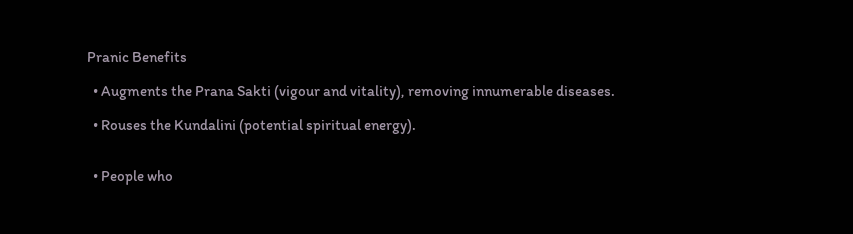Pranic Benefits

  • Augments the Prana Sakti (vigour and vitality), removing innumerable diseases.

  • Rouses the Kundalini (potential spiritual energy).


  • People who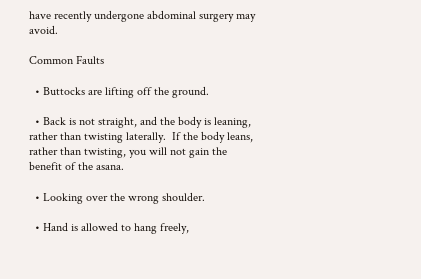have recently undergone abdominal surgery may avoid.

Common Faults

  • Buttocks are lifting off the ground.

  • Back is not straight, and the body is leaning, rather than twisting laterally.  If the body leans, rather than twisting, you will not gain the benefit of the asana.

  • Looking over the wrong shoulder.

  • Hand is allowed to hang freely,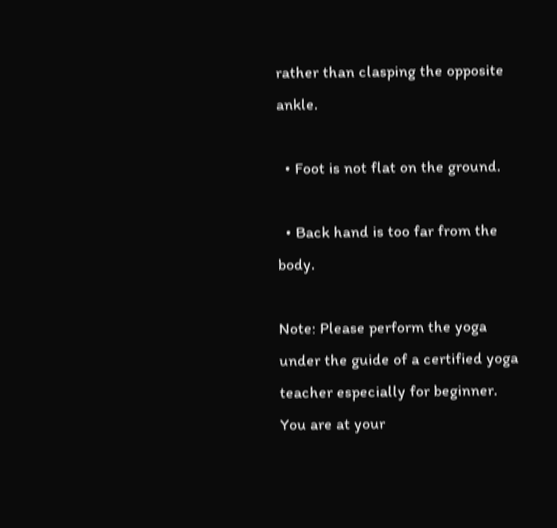rather than clasping the opposite ankle.

  • Foot is not flat on the ground.

  • Back hand is too far from the body.

Note: Please perform the yoga under the guide of a certified yoga teacher especially for beginner. You are at your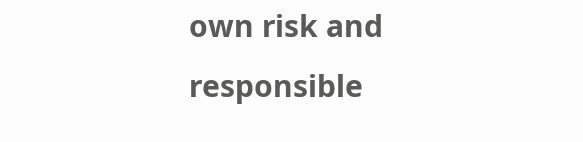own risk and responsible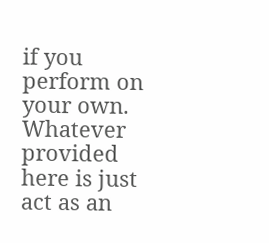if you perform on your own. Whatever provided here is just act as an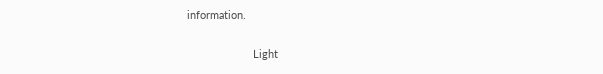information.

                      Light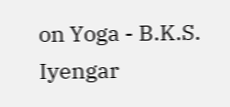on Yoga - B.K.S. Iyengar